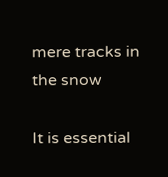mere tracks in the snow

It is essential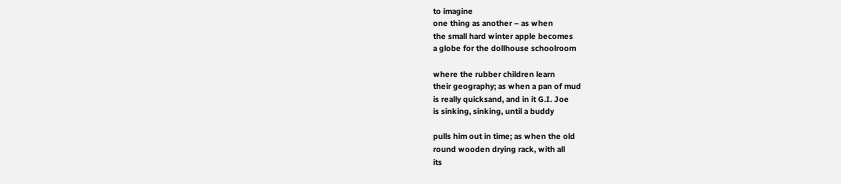to imagine
one thing as another – as when
the small hard winter apple becomes
a globe for the dollhouse schoolroom

where the rubber children learn
their geography; as when a pan of mud
is really quicksand, and in it G.I. Joe
is sinking, sinking, until a buddy

pulls him out in time; as when the old
round wooden drying rack, with all
its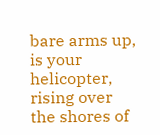bare arms up, is your helicopter,
rising over the shores of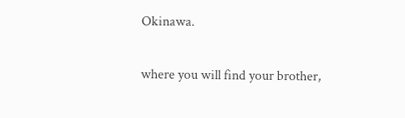Okinawa.

where you will find your brother,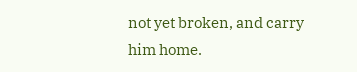not yet broken, and carry him home.